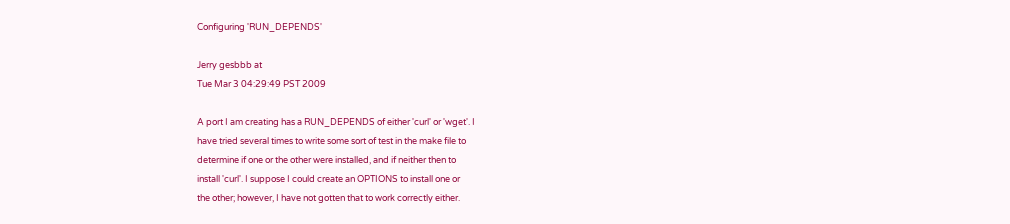Configuring 'RUN_DEPENDS'

Jerry gesbbb at
Tue Mar 3 04:29:49 PST 2009

A port I am creating has a RUN_DEPENDS of either 'curl' or 'wget'. I
have tried several times to write some sort of test in the make file to
determine if one or the other were installed, and if neither then to
install 'curl'. I suppose I could create an OPTIONS to install one or
the other; however, I have not gotten that to work correctly either.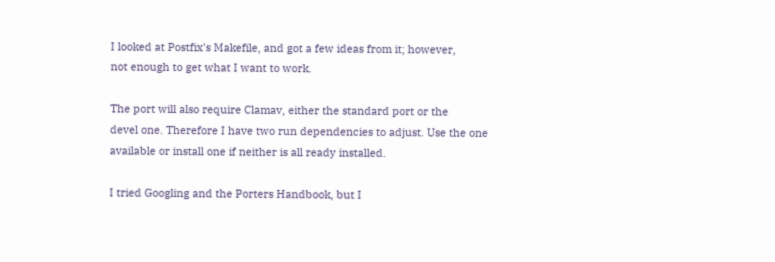I looked at Postfix's Makefile, and got a few ideas from it; however,
not enough to get what I want to work.

The port will also require Clamav, either the standard port or the
devel one. Therefore I have two run dependencies to adjust. Use the one
available or install one if neither is all ready installed.

I tried Googling and the Porters Handbook, but I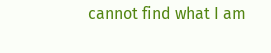cannot find what I am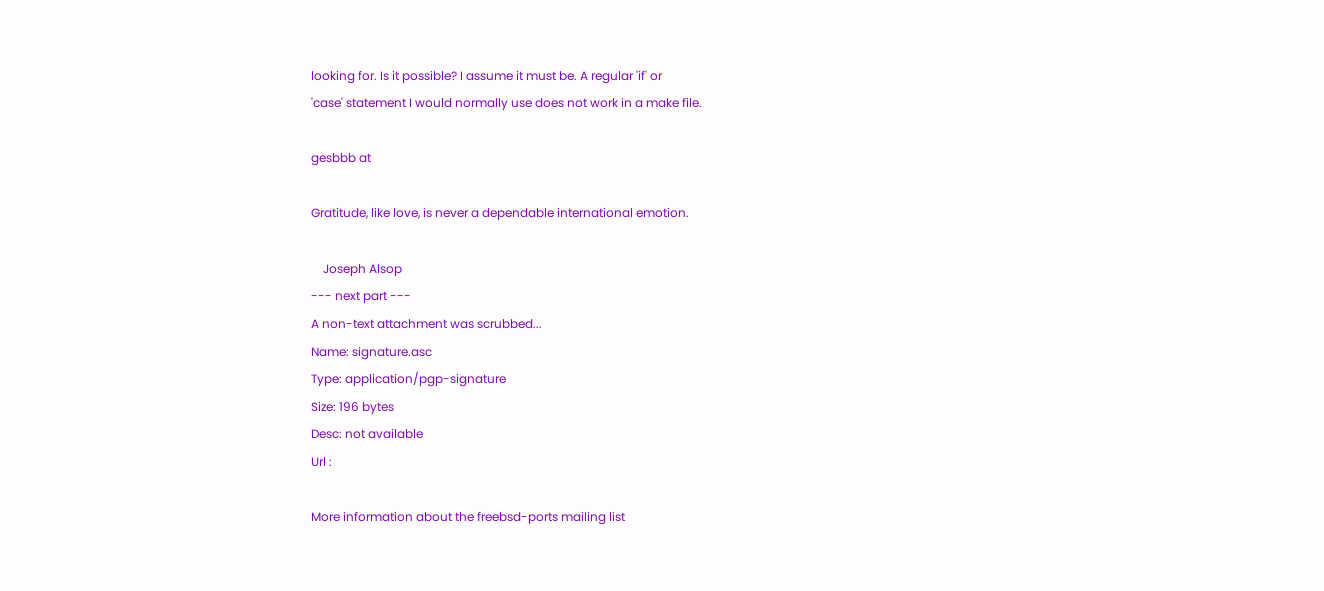looking for. Is it possible? I assume it must be. A regular 'if' or
'case' statement I would normally use does not work in a make file.

gesbbb at

Gratitude, like love, is never a dependable international emotion.

    Joseph Alsop
--- next part ---
A non-text attachment was scrubbed...
Name: signature.asc
Type: application/pgp-signature
Size: 196 bytes
Desc: not available
Url :

More information about the freebsd-ports mailing list